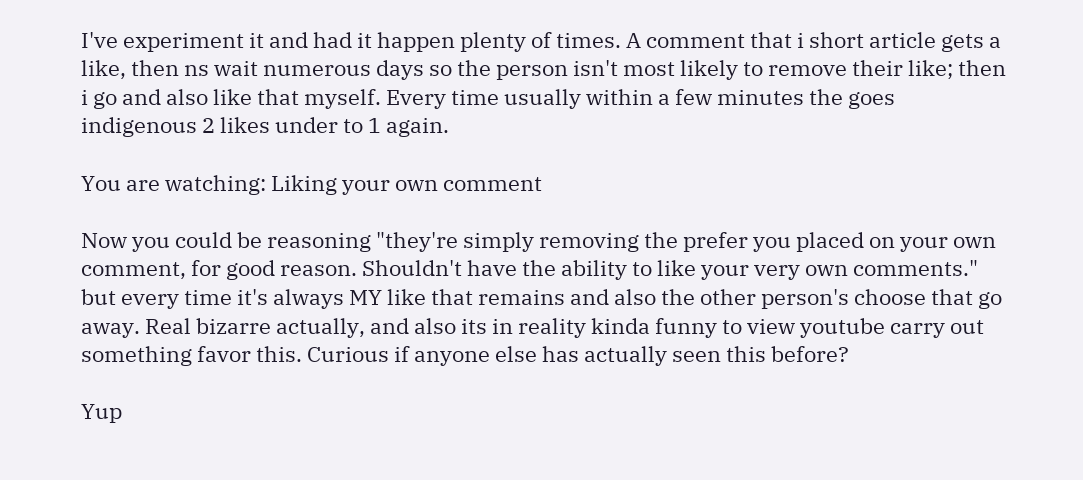I've experiment it and had it happen plenty of times. A comment that i short article gets a like, then ns wait numerous days so the person isn't most likely to remove their like; then i go and also like that myself. Every time usually within a few minutes the goes indigenous 2 likes under to 1 again.

You are watching: Liking your own comment

Now you could be reasoning "they're simply removing the prefer you placed on your own comment, for good reason. Shouldn't have the ability to like your very own comments." but every time it's always MY like that remains and also the other person's choose that go away. Real bizarre actually, and also its in reality kinda funny to view youtube carry out something favor this. Curious if anyone else has actually seen this before?

Yup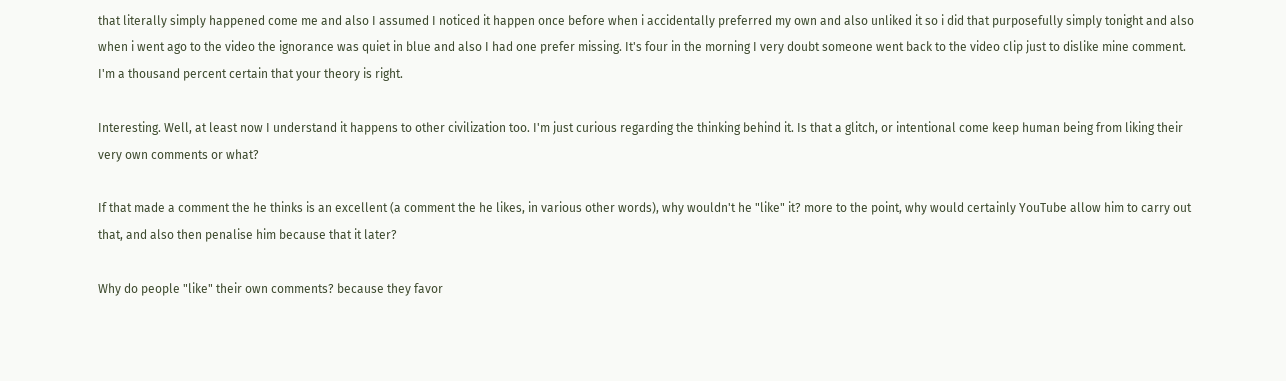that literally simply happened come me and also I assumed I noticed it happen once before when i accidentally preferred my own and also unliked it so i did that purposefully simply tonight and also when i went ago to the video the ignorance was quiet in blue and also I had one prefer missing. It's four in the morning I very doubt someone went back to the video clip just to dislike mine comment. I'm a thousand percent certain that your theory is right.

Interesting. Well, at least now I understand it happens to other civilization too. I'm just curious regarding the thinking behind it. Is that a glitch, or intentional come keep human being from liking their very own comments or what?

If that made a comment the he thinks is an excellent (a comment the he likes, in various other words), why wouldn't he "like" it? more to the point, why would certainly YouTube allow him to carry out that, and also then penalise him because that it later?

Why do people "like" their own comments? because they favor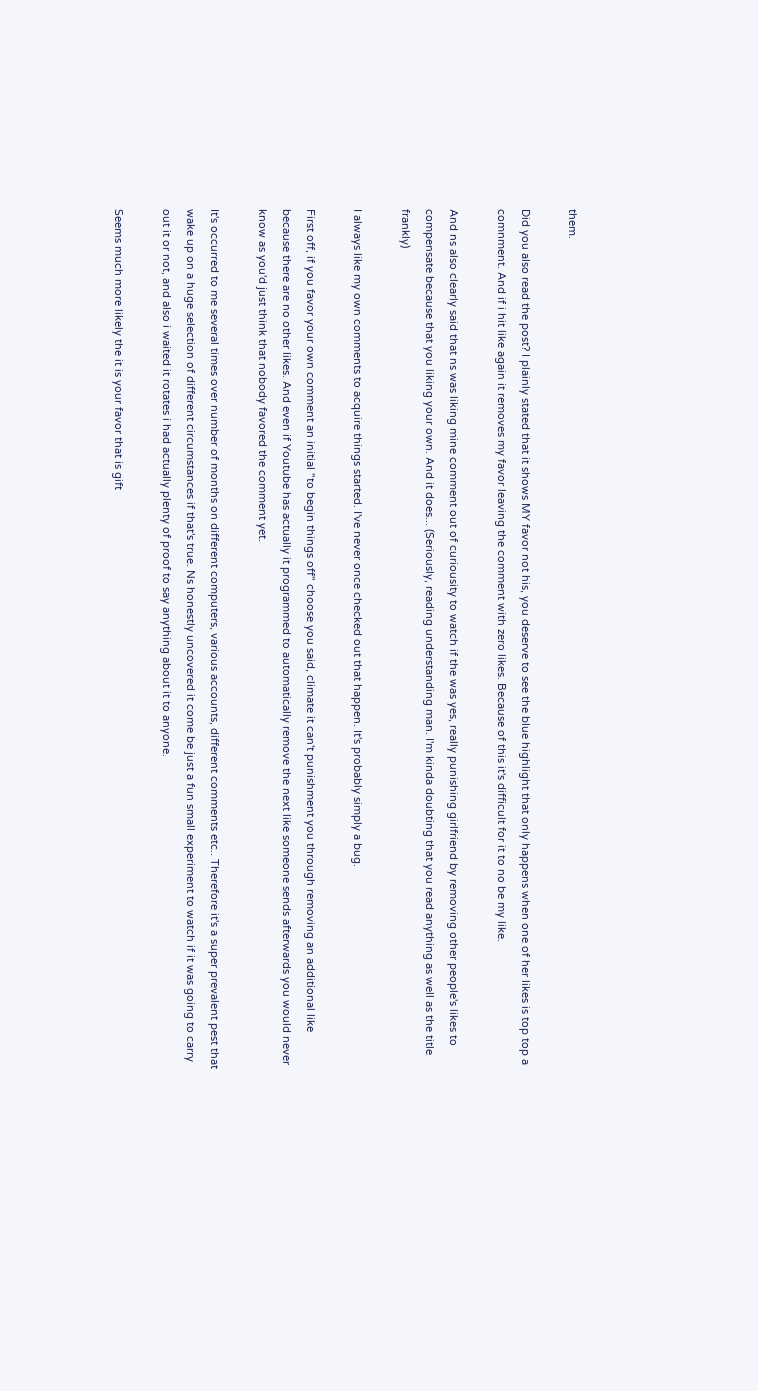them.

Did you also read the post? I plainly stated that it shows MY favor not his, you deserve to see the blue highlight that only happens when one of her likes is top top a comnment. And if i hit like again it removes my favor leaving the comment with zero likes. Because of this it's difficult for it to no be my like.

And ns also clearly said that ns was liking mine comment out of curiousity to watch if the was yes, really punishing girlfriend by removing other people's likes to compensate because that you liking your own. And it does... (Seriously, reading understanding man. I'm kinda doubting that you read anything as well as the title frankly)

I always like my own comments to acquire things started. I've never once checked out that happen. It's probably simply a bug.

First off, if you favor your own comment an initial "to begin things off" choose you said, climate it can't punishment you through removing an additional like because there are no other likes. And even if Youtube has actually it programmed to automatically remove the next like someone sends afterwards you would never know as you'd just think that nobody favored the comment yet.

It's occurred to me several times over number of months on different computers, various accounts, different comments etc.. Therefore it's a super prevalent pest that wake up on a huge selection of different circumstances if that's true. Ns honestly uncovered it come be just a fun small experiment to watch if it was going to carry out it or not, and also i waited it rotates i had actually plenty of proof to say anything about it to anyone.

Seems much more likely the it is your favor that is gift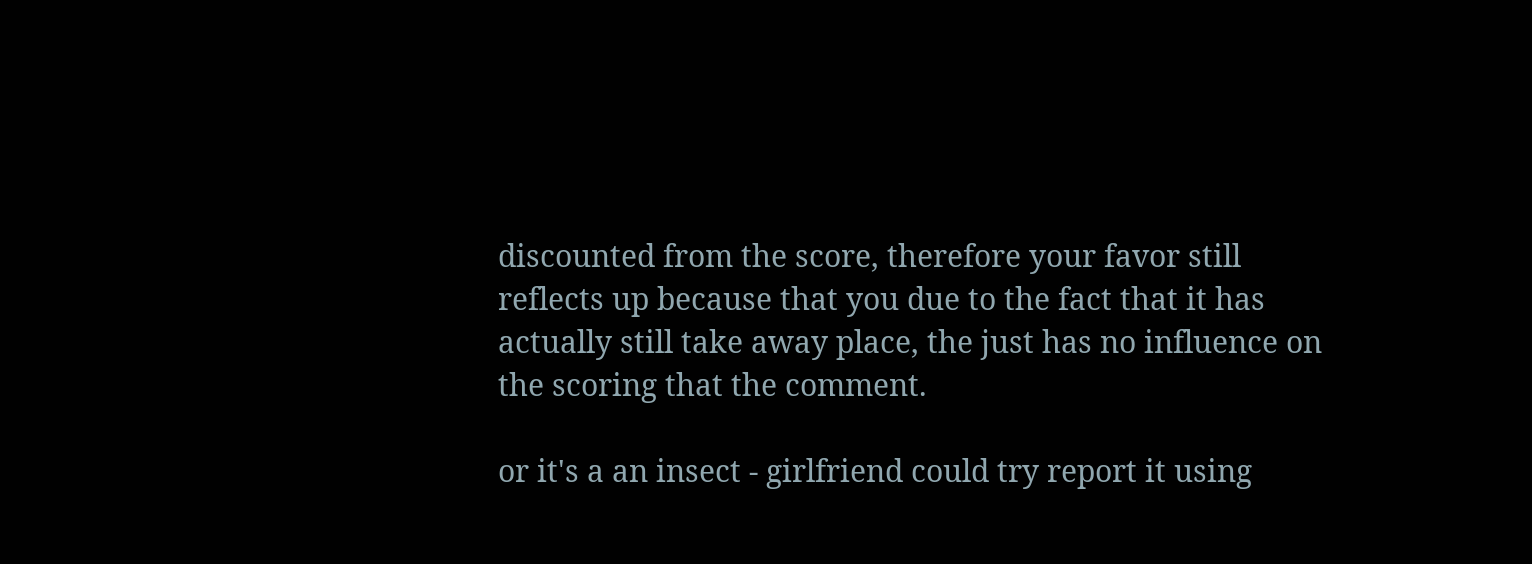discounted from the score, therefore your favor still reflects up because that you due to the fact that it has actually still take away place, the just has no influence on the scoring that the comment.

or it's a an insect - girlfriend could try report it using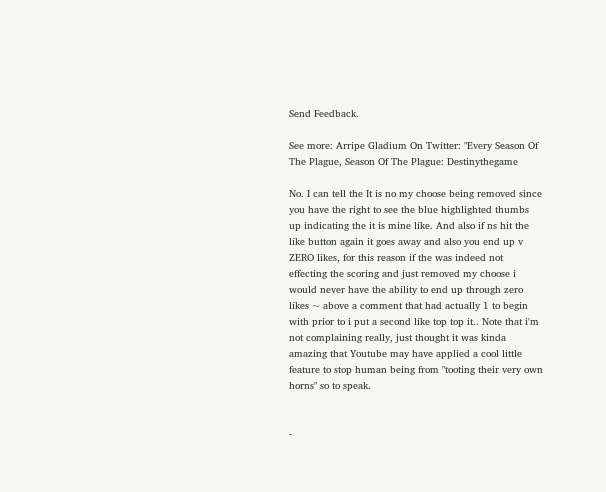Send Feedback.

See more: Arripe Gladium On Twitter: "Every Season Of The Plague, Season Of The Plague: Destinythegame

No. I can tell the It is no my choose being removed since you have the right to see the blue highlighted thumbs up indicating the it is mine like. And also if ns hit the like button again it goes away and also you end up v ZERO likes, for this reason if the was indeed not effecting the scoring and just removed my choose i would never have the ability to end up through zero likes ~ above a comment that had actually 1 to begin with prior to i put a second like top top it.. Note that i'm not complaining really, just thought it was kinda amazing that Youtube may have applied a cool little feature to stop human being from "tooting their very own horns" so to speak.


-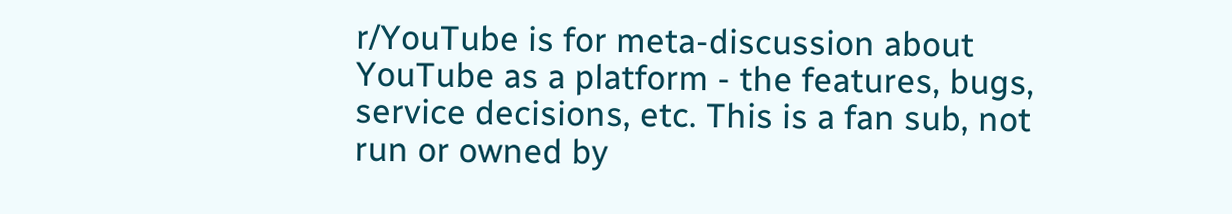r/YouTube is for meta-discussion about YouTube as a platform - the features, bugs, service decisions, etc. This is a fan sub, not run or owned by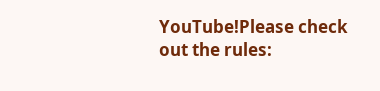YouTube!Please check out the rules: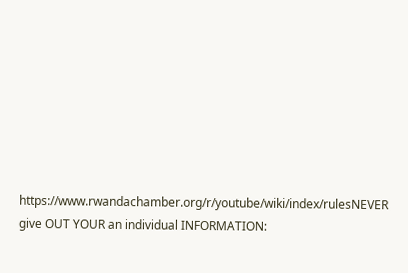https://www.rwandachamber.org/r/youtube/wiki/index/rulesNEVER give OUT YOUR an individual INFORMATION: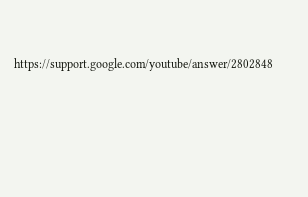https://support.google.com/youtube/answer/2802848